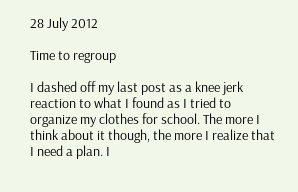28 July 2012

Time to regroup

I dashed off my last post as a knee jerk reaction to what I found as I tried to organize my clothes for school. The more I think about it though, the more I realize that I need a plan. I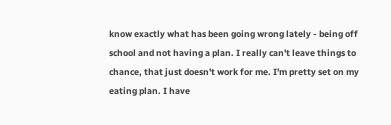know exactly what has been going wrong lately - being off school and not having a plan. I really can't leave things to chance, that just doesn't work for me. I'm pretty set on my eating plan. I have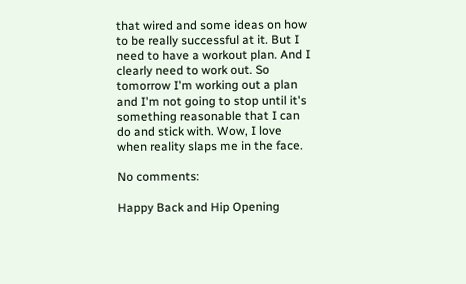that wired and some ideas on how to be really successful at it. But I need to have a workout plan. And I clearly need to work out. So tomorrow I'm working out a plan and I'm not going to stop until it's something reasonable that I can do and stick with. Wow, I love when reality slaps me in the face.

No comments:

Happy Back and Hip Opening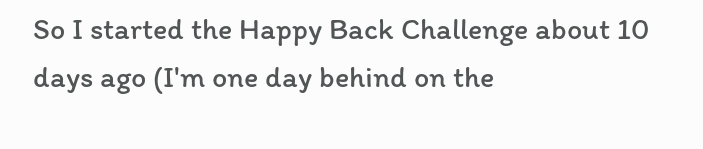So I started the Happy Back Challenge about 10 days ago (I'm one day behind on the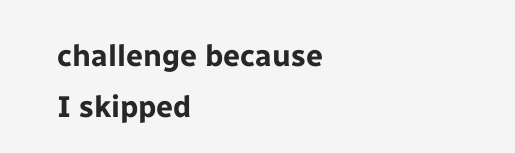challenge because I skipped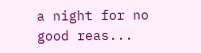a night for no good reas...